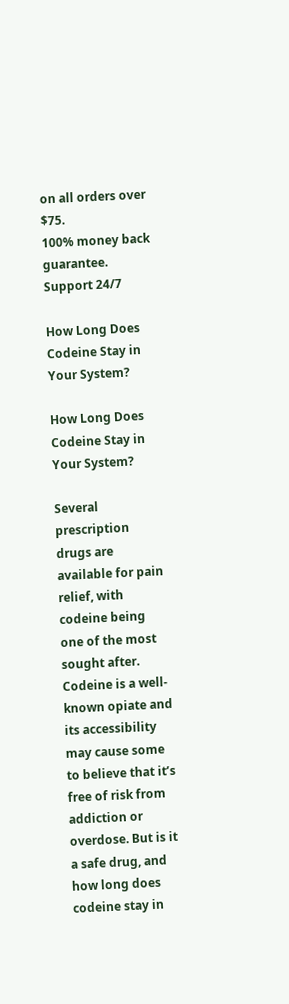on all orders over $75.
100% money back guarantee.
Support 24/7

How Long Does Codeine Stay in Your System?

How Long Does Codeine Stay in Your System?

Several prescription drugs are available for pain relief, with codeine being one of the most sought after.  Codeine is a well-known opiate and its accessibility may cause some to believe that it’s free of risk from addiction or overdose. But is it a safe drug, and how long does codeine stay in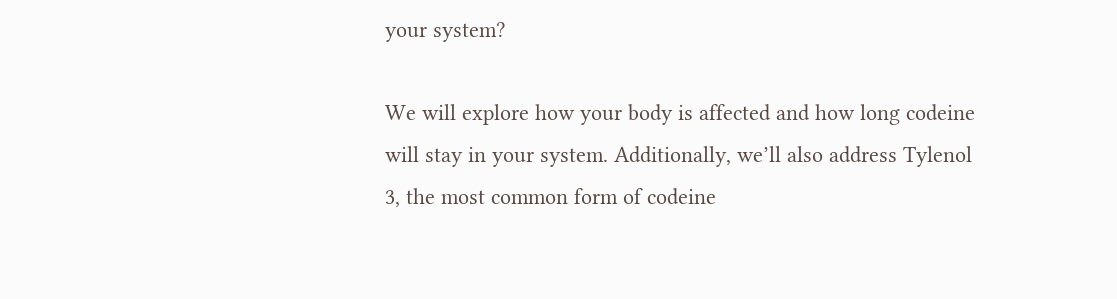your system?

We will explore how your body is affected and how long codeine will stay in your system. Additionally, we’ll also address Tylenol 3, the most common form of codeine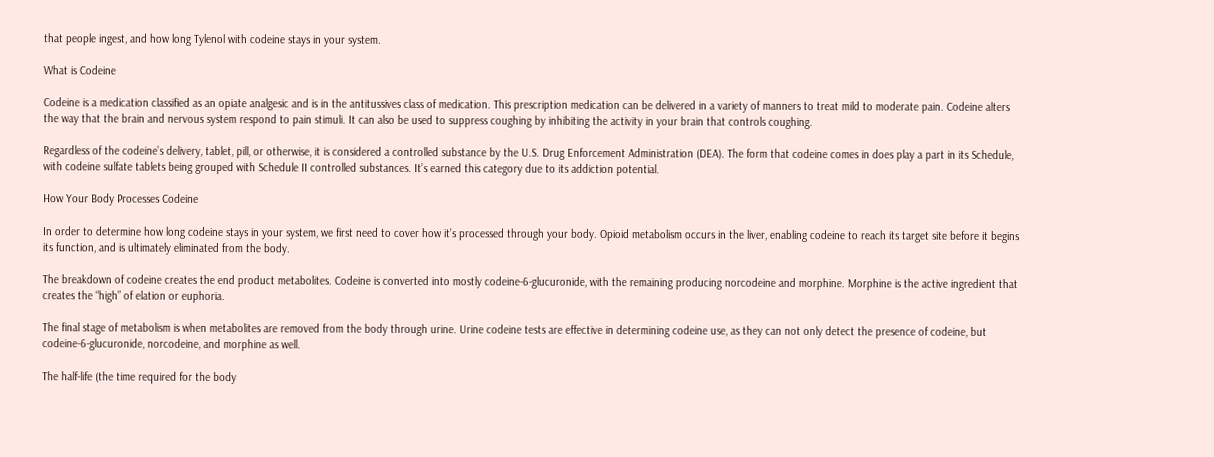that people ingest, and how long Tylenol with codeine stays in your system.

What is Codeine

Codeine is a medication classified as an opiate analgesic and is in the antitussives class of medication. This prescription medication can be delivered in a variety of manners to treat mild to moderate pain. Codeine alters the way that the brain and nervous system respond to pain stimuli. It can also be used to suppress coughing by inhibiting the activity in your brain that controls coughing.

Regardless of the codeine’s delivery, tablet, pill, or otherwise, it is considered a controlled substance by the U.S. Drug Enforcement Administration (DEA). The form that codeine comes in does play a part in its Schedule, with codeine sulfate tablets being grouped with Schedule II controlled substances. It’s earned this category due to its addiction potential.

How Your Body Processes Codeine

In order to determine how long codeine stays in your system, we first need to cover how it’s processed through your body. Opioid metabolism occurs in the liver, enabling codeine to reach its target site before it begins its function, and is ultimately eliminated from the body.

The breakdown of codeine creates the end product metabolites. Codeine is converted into mostly codeine-6-glucuronide, with the remaining producing norcodeine and morphine. Morphine is the active ingredient that creates the “high” of elation or euphoria.

The final stage of metabolism is when metabolites are removed from the body through urine. Urine codeine tests are effective in determining codeine use, as they can not only detect the presence of codeine, but codeine-6-glucuronide, norcodeine, and morphine as well.

The half-life (the time required for the body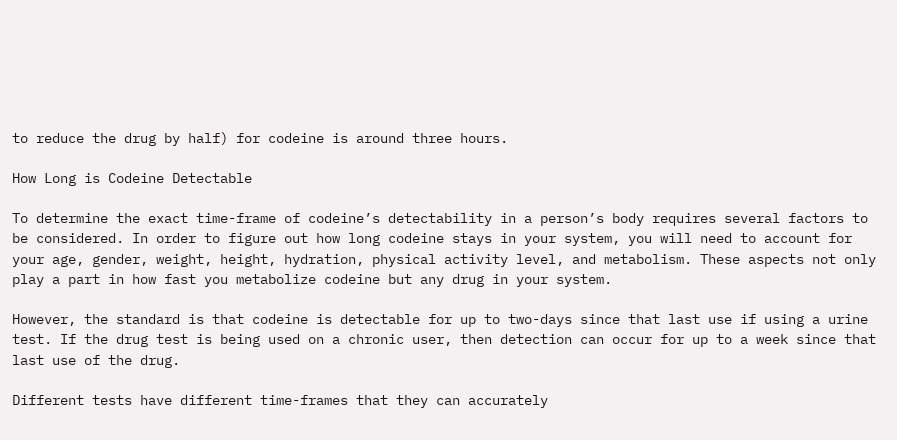to reduce the drug by half) for codeine is around three hours.

How Long is Codeine Detectable

To determine the exact time-frame of codeine’s detectability in a person’s body requires several factors to be considered. In order to figure out how long codeine stays in your system, you will need to account for your age, gender, weight, height, hydration, physical activity level, and metabolism. These aspects not only play a part in how fast you metabolize codeine but any drug in your system.

However, the standard is that codeine is detectable for up to two-days since that last use if using a urine test. If the drug test is being used on a chronic user, then detection can occur for up to a week since that last use of the drug.

Different tests have different time-frames that they can accurately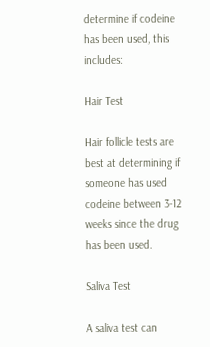determine if codeine has been used, this includes:

Hair Test

Hair follicle tests are best at determining if someone has used codeine between 3-12 weeks since the drug has been used.

Saliva Test

A saliva test can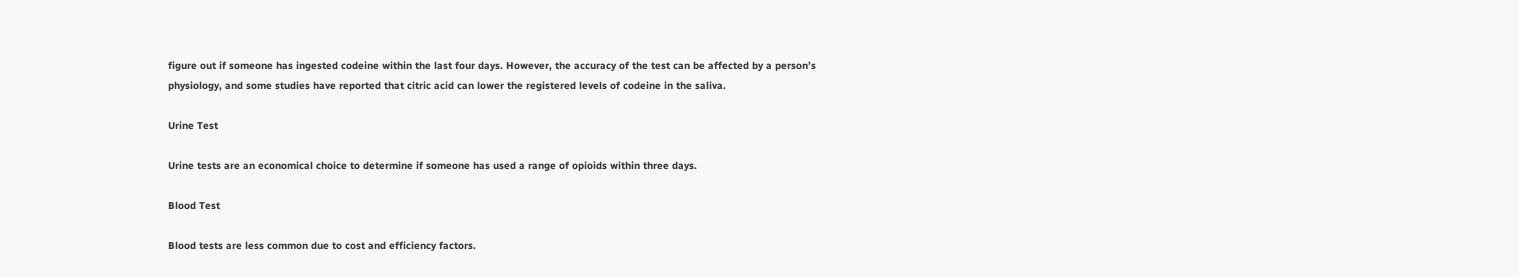figure out if someone has ingested codeine within the last four days. However, the accuracy of the test can be affected by a person’s physiology, and some studies have reported that citric acid can lower the registered levels of codeine in the saliva.

Urine Test

Urine tests are an economical choice to determine if someone has used a range of opioids within three days.

Blood Test

Blood tests are less common due to cost and efficiency factors.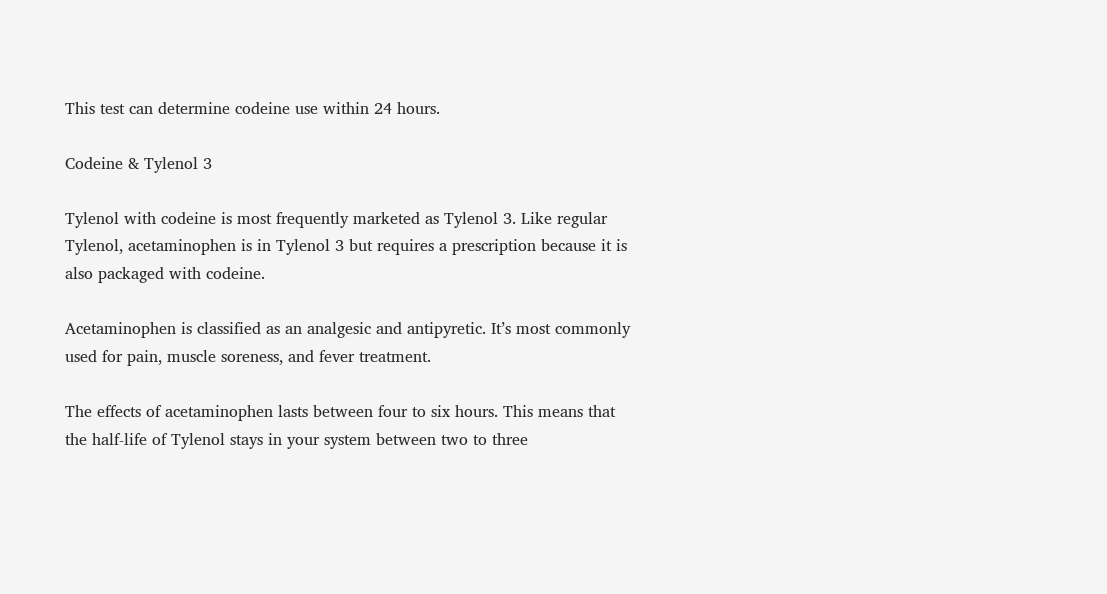This test can determine codeine use within 24 hours.

Codeine & Tylenol 3

Tylenol with codeine is most frequently marketed as Tylenol 3. Like regular Tylenol, acetaminophen is in Tylenol 3 but requires a prescription because it is also packaged with codeine.

Acetaminophen is classified as an analgesic and antipyretic. It’s most commonly used for pain, muscle soreness, and fever treatment.

The effects of acetaminophen lasts between four to six hours. This means that the half-life of Tylenol stays in your system between two to three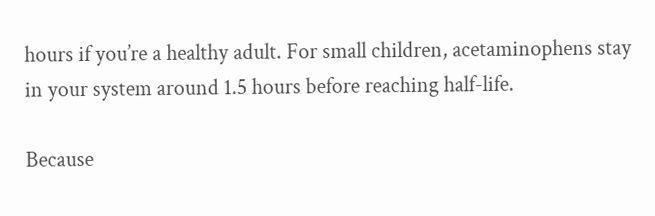hours if you’re a healthy adult. For small children, acetaminophens stay in your system around 1.5 hours before reaching half-life.

Because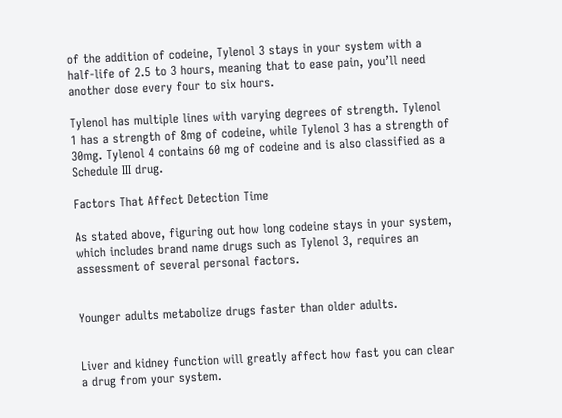of the addition of codeine, Tylenol 3 stays in your system with a half-life of 2.5 to 3 hours, meaning that to ease pain, you’ll need another dose every four to six hours.

Tylenol has multiple lines with varying degrees of strength. Tylenol 1 has a strength of 8mg of codeine, while Tylenol 3 has a strength of 30mg. Tylenol 4 contains 60 mg of codeine and is also classified as a Schedule III drug.

Factors That Affect Detection Time

As stated above, figuring out how long codeine stays in your system, which includes brand name drugs such as Tylenol 3, requires an assessment of several personal factors.


Younger adults metabolize drugs faster than older adults.


Liver and kidney function will greatly affect how fast you can clear a drug from your system.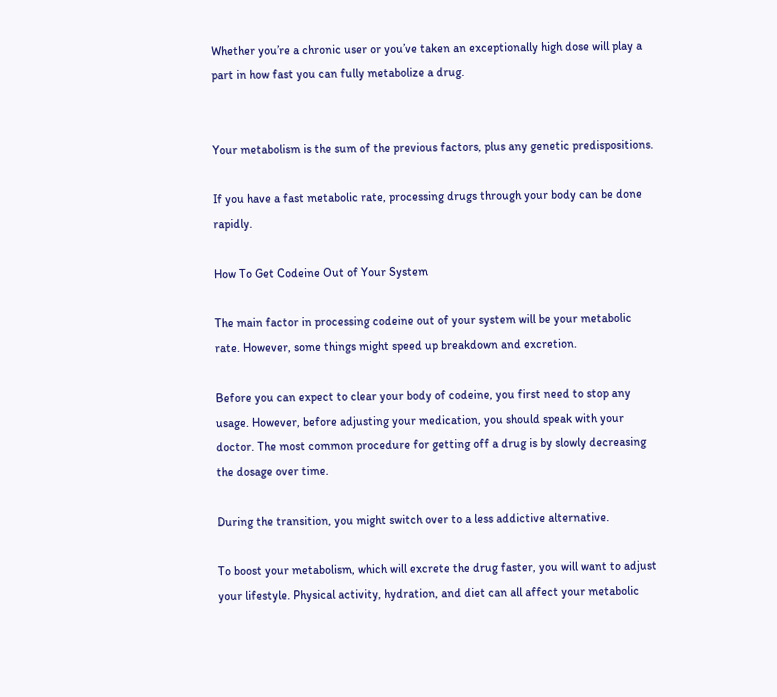Whether you’re a chronic user or you’ve taken an exceptionally high dose will play a part in how fast you can fully metabolize a drug.


Your metabolism is the sum of the previous factors, plus any genetic predispositions.

If you have a fast metabolic rate, processing drugs through your body can be done rapidly.

How To Get Codeine Out of Your System

The main factor in processing codeine out of your system will be your metabolic rate. However, some things might speed up breakdown and excretion.

Before you can expect to clear your body of codeine, you first need to stop any usage. However, before adjusting your medication, you should speak with your doctor. The most common procedure for getting off a drug is by slowly decreasing the dosage over time.

During the transition, you might switch over to a less addictive alternative.

To boost your metabolism, which will excrete the drug faster, you will want to adjust your lifestyle. Physical activity, hydration, and diet can all affect your metabolic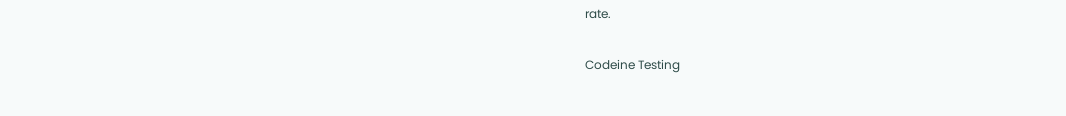rate.

Codeine Testing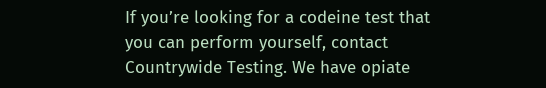If you’re looking for a codeine test that you can perform yourself, contact Countrywide Testing. We have opiate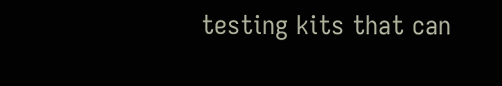testing kits that can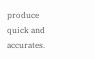produce quick and accurates.